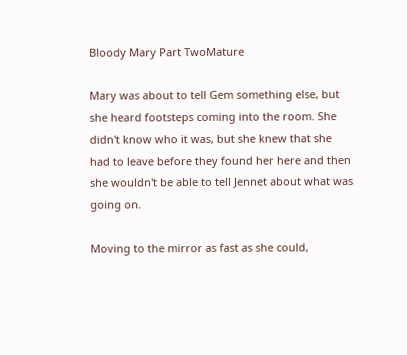Bloody Mary Part TwoMature

Mary was about to tell Gem something else, but she heard footsteps coming into the room. She didn't know who it was, but she knew that she had to leave before they found her here and then she wouldn't be able to tell Jennet about what was going on.

Moving to the mirror as fast as she could,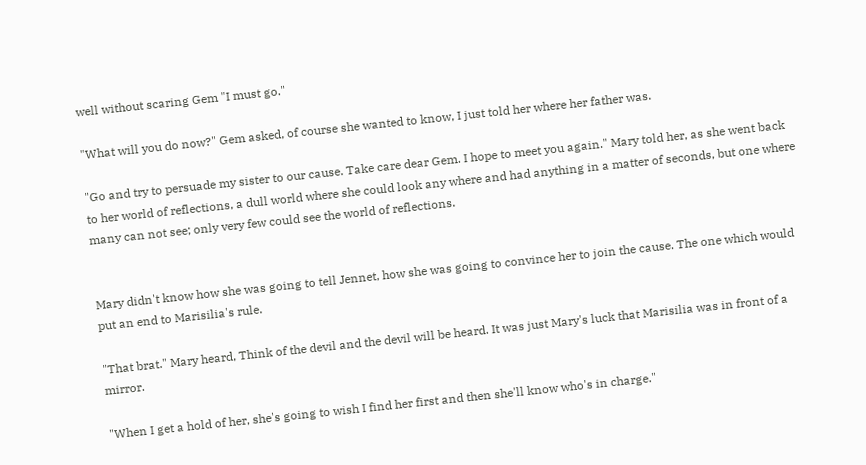well without scaring Gem "I must go."

"What will you do now?" Gem asked, of course she wanted to know, I just told her where her father was.

"Go and try to persuade my sister to our cause. Take care dear Gem. I hope to meet you again." Mary told her, as she went back to her world of reflections, a dull world where she could look any where and had anything in a matter of seconds, but one where many can not see; only very few could see the world of reflections.


Mary didn't know how she was going to tell Jennet, how she was going to convince her to join the cause. The one which would put an end to Marisilia's rule.

"That brat." Mary heard, Think of the devil and the devil will be heard. It was just Mary's luck that Marisilia was in front of a mirror.

"When I get a hold of her, she's going to wish I find her first and then she'll know who's in charge."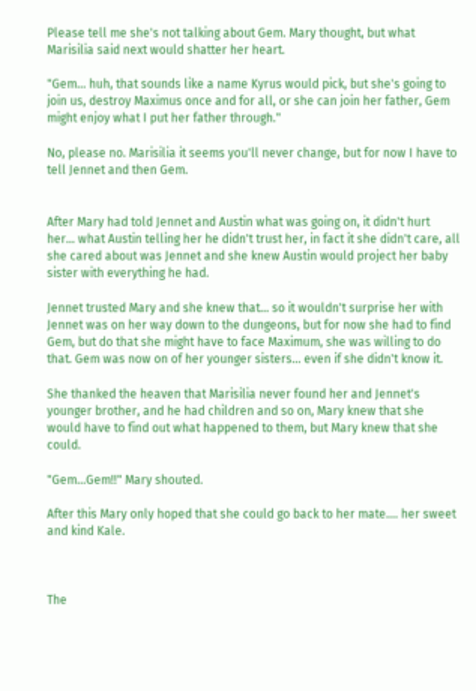Please tell me she's not talking about Gem. Mary thought, but what Marisilia said next would shatter her heart.

"Gem... huh, that sounds like a name Kyrus would pick, but she's going to join us, destroy Maximus once and for all, or she can join her father, Gem might enjoy what I put her father through."

No, please no. Marisilia it seems you'll never change, but for now I have to tell Jennet and then Gem.


After Mary had told Jennet and Austin what was going on, it didn't hurt her... what Austin telling her he didn't trust her, in fact it she didn't care, all she cared about was Jennet and she knew Austin would project her baby sister with everything he had.

Jennet trusted Mary and she knew that... so it wouldn't surprise her with Jennet was on her way down to the dungeons, but for now she had to find Gem, but do that she might have to face Maximum, she was willing to do that. Gem was now on of her younger sisters... even if she didn't know it.

She thanked the heaven that Marisilia never found her and Jennet's younger brother, and he had children and so on, Mary knew that she would have to find out what happened to them, but Mary knew that she could.

"Gem...Gem!!" Mary shouted.

After this Mary only hoped that she could go back to her mate.... her sweet and kind Kale.



The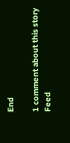End

1 comment about this story Feed